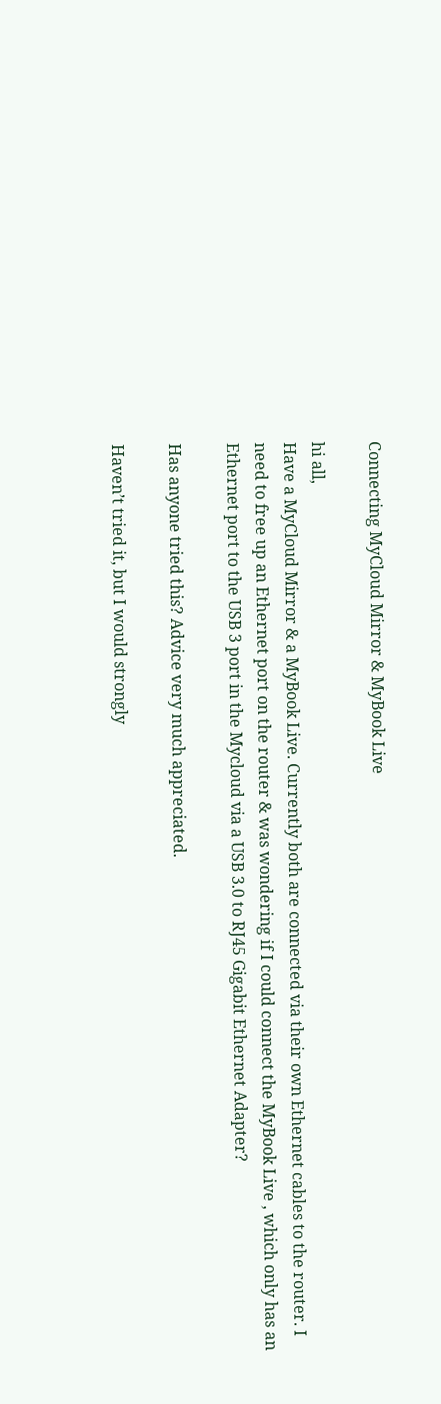Connecting MyCloud Mirror & MyBook Live

hi all,
Have a MyCloud Mirror & a MyBook Live. Currently both are connected via their own Ethernet cables to the router. I need to free up an Ethernet port on the router & was wondering if I could connect the MyBook Live , which only has an Ethernet port to the USB 3 port in the Mycloud via a USB 3.0 to RJ45 Gigabit Ethernet Adapter?

Has anyone tried this? Advice very much appreciated.

Haven’t tried it, but I would strongly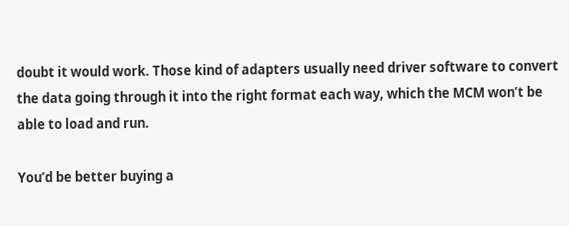doubt it would work. Those kind of adapters usually need driver software to convert the data going through it into the right format each way, which the MCM won’t be able to load and run.

You’d be better buying a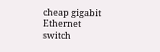cheap gigabit Ethernet switch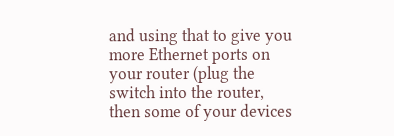and using that to give you more Ethernet ports on your router (plug the switch into the router, then some of your devices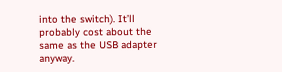into the switch). It’ll probably cost about the same as the USB adapter anyway.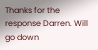Thanks for the response Darren. Will go down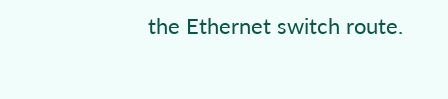the Ethernet switch route.